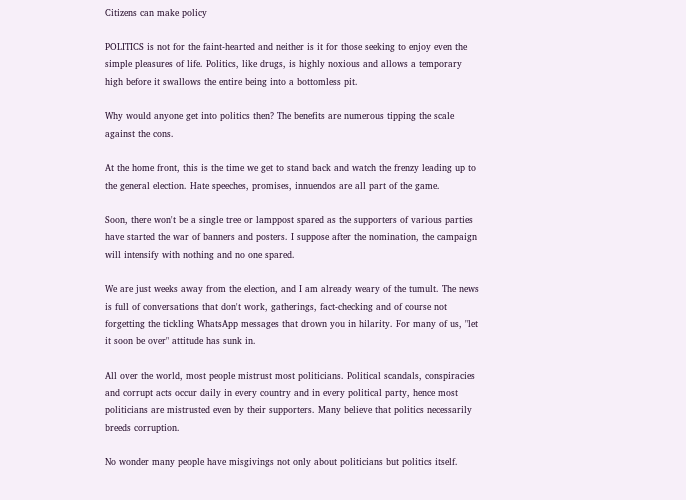Citizens can make policy

POLITICS is not for the faint-hearted and neither is it for those seeking to enjoy even the simple pleasures of life. Politics, like drugs, is highly noxious and allows a temporary high before it swallows the entire being into a bottomless pit.

Why would anyone get into politics then? The benefits are numerous tipping the scale against the cons.

At the home front, this is the time we get to stand back and watch the frenzy leading up to the general election. Hate speeches, promises, innuendos are all part of the game.

Soon, there won't be a single tree or lamppost spared as the supporters of various parties have started the war of banners and posters. I suppose after the nomination, the campaign will intensify with nothing and no one spared.

We are just weeks away from the election, and I am already weary of the tumult. The news is full of conversations that don't work, gatherings, fact-checking and of course not forgetting the tickling WhatsApp messages that drown you in hilarity. For many of us, "let it soon be over" attitude has sunk in.

All over the world, most people mistrust most politicians. Political scandals, conspiracies and corrupt acts occur daily in every country and in every political party, hence most politicians are mistrusted even by their supporters. Many believe that politics necessarily breeds corruption.

No wonder many people have misgivings not only about politicians but politics itself.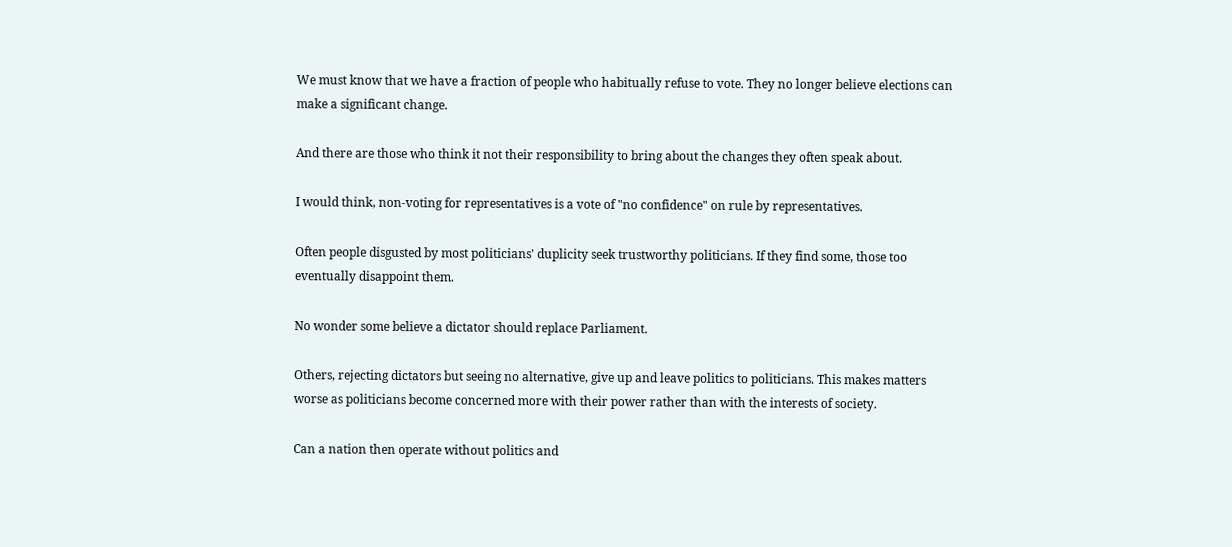We must know that we have a fraction of people who habitually refuse to vote. They no longer believe elections can make a significant change.

And there are those who think it not their responsibility to bring about the changes they often speak about.

I would think, non-voting for representatives is a vote of "no confidence" on rule by representatives.

Often people disgusted by most politicians' duplicity seek trustworthy politicians. If they find some, those too eventually disappoint them.

No wonder some believe a dictator should replace Parliament.

Others, rejecting dictators but seeing no alternative, give up and leave politics to politicians. This makes matters worse as politicians become concerned more with their power rather than with the interests of society.

Can a nation then operate without politics and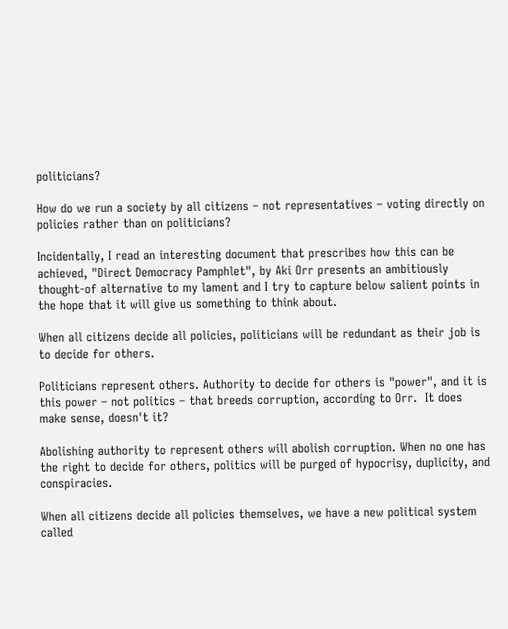politicians?

How do we run a society by all citizens – not representatives – voting directly on policies rather than on politicians?

Incidentally, I read an interesting document that prescribes how this can be achieved, "Direct Democracy Pamphlet", by Aki Orr presents an ambitiously thought-of alternative to my lament and I try to capture below salient points in the hope that it will give us something to think about.

When all citizens decide all policies, politicians will be redundant as their job is to decide for others.

Politicians represent others. Authority to decide for others is "power", and it is this power – not politics – that breeds corruption, according to Orr.  It does make sense, doesn't it?

Abolishing authority to represent others will abolish corruption. When no one has the right to decide for others, politics will be purged of hypocrisy, duplicity, and conspiracies.

When all citizens decide all policies themselves, we have a new political system called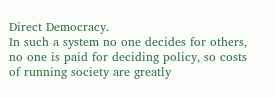Direct Democracy.
In such a system no one decides for others, no one is paid for deciding policy, so costs of running society are greatly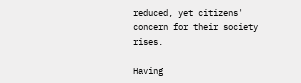reduced, yet citizens' concern for their society rises.

Having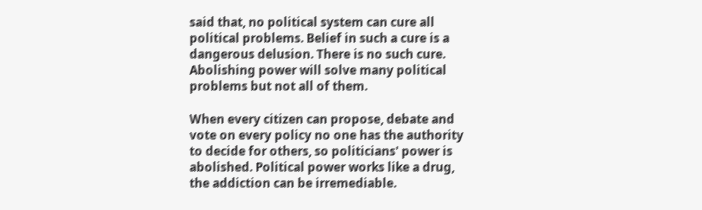said that, no political system can cure all political problems. Belief in such a cure is a dangerous delusion. There is no such cure. Abolishing power will solve many political problems but not all of them.

When every citizen can propose, debate and vote on every policy no one has the authority to decide for others, so politicians' power is abolished. Political power works like a drug, the addiction can be irremediable.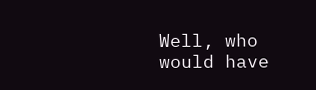Well, who would have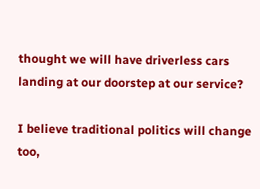thought we will have driverless cars landing at our doorstep at our service?

I believe traditional politics will change too,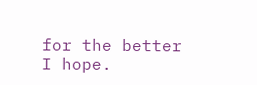for the better I hope.